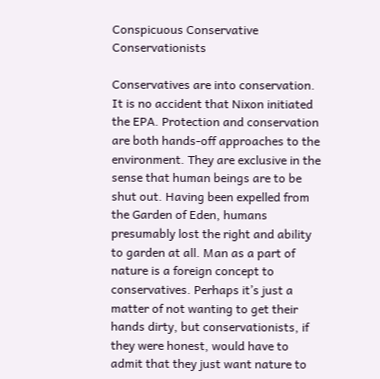Conspicuous Conservative Conservationists

Conservatives are into conservation. It is no accident that Nixon initiated the EPA. Protection and conservation are both hands-off approaches to the environment. They are exclusive in the sense that human beings are to be shut out. Having been expelled from the Garden of Eden, humans presumably lost the right and ability to garden at all. Man as a part of nature is a foreign concept to conservatives. Perhaps it’s just a matter of not wanting to get their hands dirty, but conservationists, if they were honest, would have to admit that they just want nature to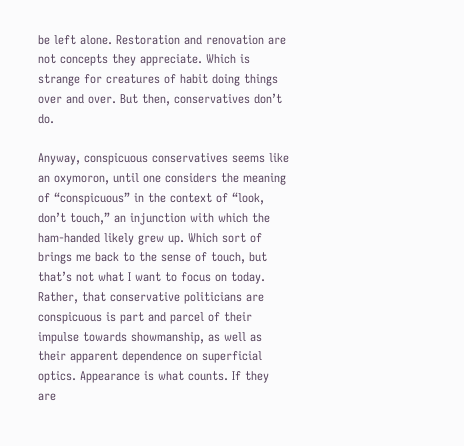be left alone. Restoration and renovation are not concepts they appreciate. Which is strange for creatures of habit doing things over and over. But then, conservatives don’t do.

Anyway, conspicuous conservatives seems like an oxymoron, until one considers the meaning of “conspicuous” in the context of “look, don’t touch,” an injunction with which the ham-handed likely grew up. Which sort of brings me back to the sense of touch, but that’s not what I want to focus on today. Rather, that conservative politicians are conspicuous is part and parcel of their impulse towards showmanship, as well as their apparent dependence on superficial optics. Appearance is what counts. If they are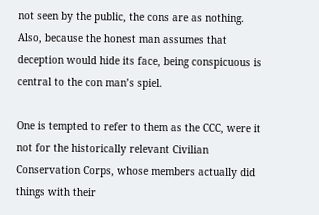not seen by the public, the cons are as nothing. Also, because the honest man assumes that deception would hide its face, being conspicuous is central to the con man’s spiel.

One is tempted to refer to them as the CCC, were it not for the historically relevant Civilian Conservation Corps, whose members actually did things with their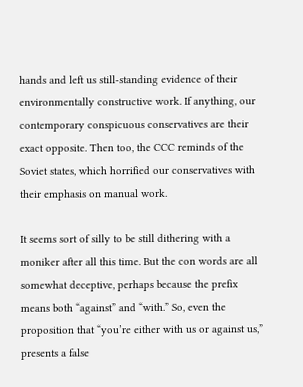hands and left us still-standing evidence of their environmentally constructive work. If anything, our contemporary conspicuous conservatives are their exact opposite. Then too, the CCC reminds of the Soviet states, which horrified our conservatives with their emphasis on manual work.

It seems sort of silly to be still dithering with a moniker after all this time. But the con words are all somewhat deceptive, perhaps because the prefix means both “against” and “with.” So, even the proposition that “you’re either with us or against us,” presents a false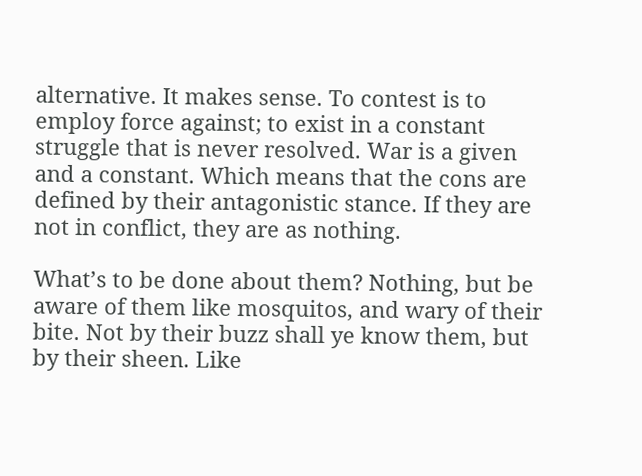alternative. It makes sense. To contest is to employ force against; to exist in a constant struggle that is never resolved. War is a given and a constant. Which means that the cons are defined by their antagonistic stance. If they are not in conflict, they are as nothing.

What’s to be done about them? Nothing, but be aware of them like mosquitos, and wary of their bite. Not by their buzz shall ye know them, but by their sheen. Like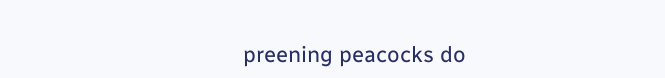preening peacocks do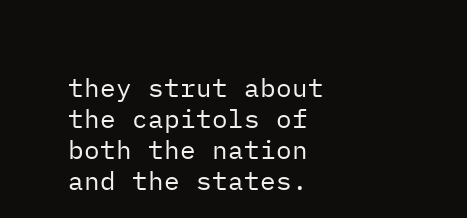they strut about the capitols of both the nation and the states.